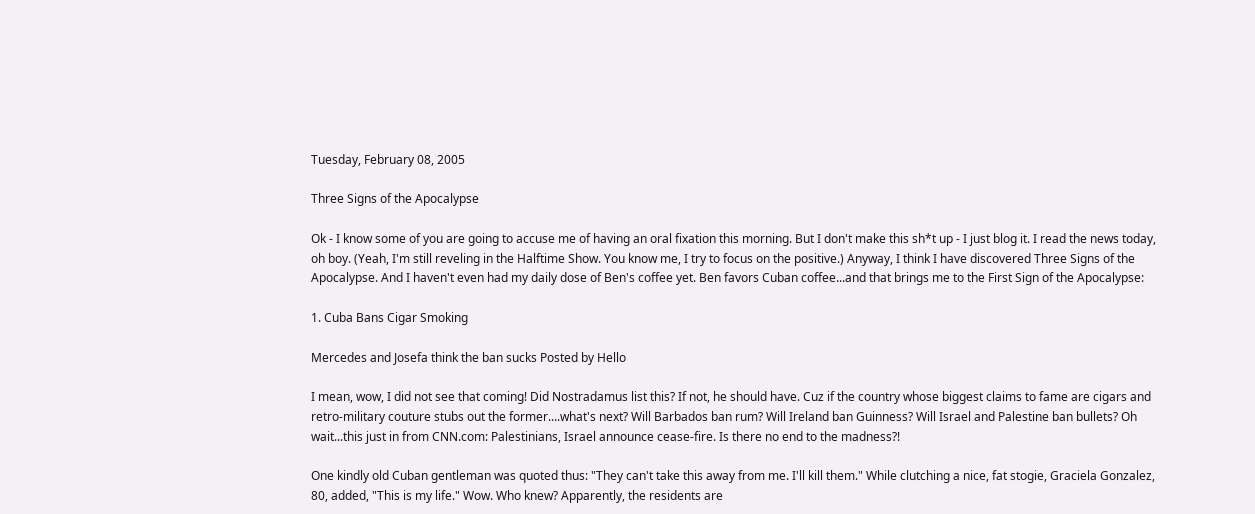Tuesday, February 08, 2005

Three Signs of the Apocalypse

Ok - I know some of you are going to accuse me of having an oral fixation this morning. But I don't make this sh*t up - I just blog it. I read the news today, oh boy. (Yeah, I'm still reveling in the Halftime Show. You know me, I try to focus on the positive.) Anyway, I think I have discovered Three Signs of the Apocalypse. And I haven't even had my daily dose of Ben's coffee yet. Ben favors Cuban coffee...and that brings me to the First Sign of the Apocalypse:

1. Cuba Bans Cigar Smoking

Mercedes and Josefa think the ban sucks Posted by Hello

I mean, wow, I did not see that coming! Did Nostradamus list this? If not, he should have. Cuz if the country whose biggest claims to fame are cigars and retro-military couture stubs out the former....what's next? Will Barbados ban rum? Will Ireland ban Guinness? Will Israel and Palestine ban bullets? Oh wait...this just in from CNN.com: Palestinians, Israel announce cease-fire. Is there no end to the madness?!

One kindly old Cuban gentleman was quoted thus: "They can't take this away from me. I'll kill them." While clutching a nice, fat stogie, Graciela Gonzalez, 80, added, "This is my life." Wow. Who knew? Apparently, the residents are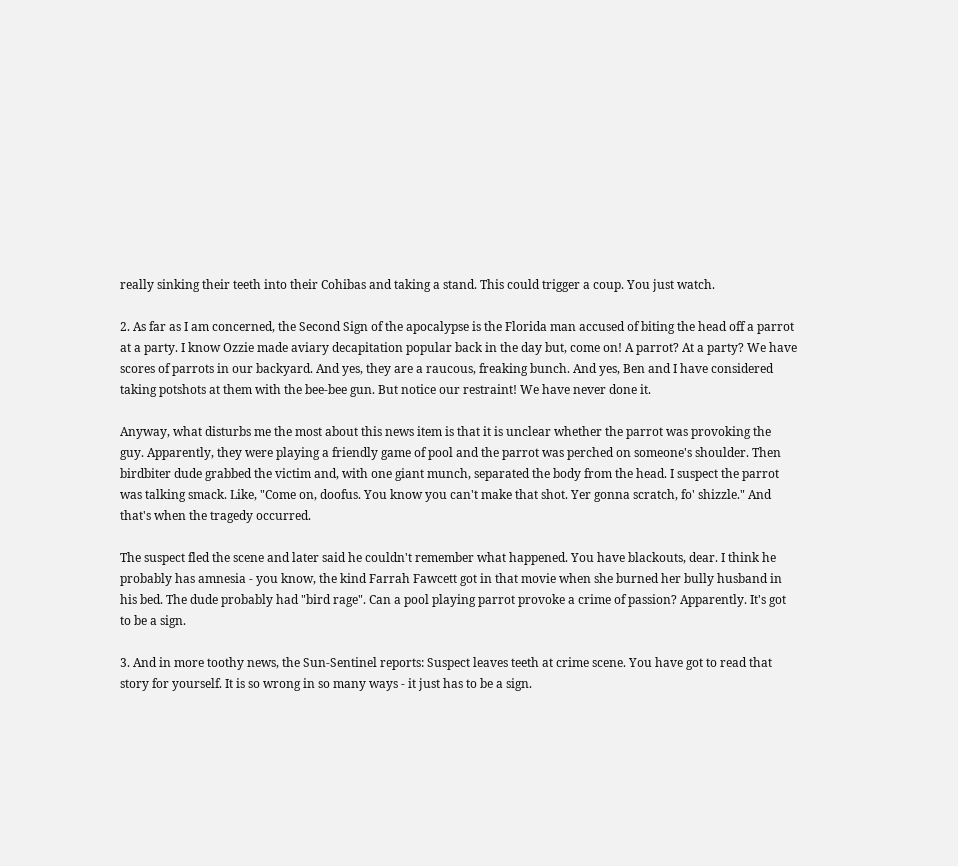really sinking their teeth into their Cohibas and taking a stand. This could trigger a coup. You just watch.

2. As far as I am concerned, the Second Sign of the apocalypse is the Florida man accused of biting the head off a parrot at a party. I know Ozzie made aviary decapitation popular back in the day but, come on! A parrot? At a party? We have scores of parrots in our backyard. And yes, they are a raucous, freaking bunch. And yes, Ben and I have considered taking potshots at them with the bee-bee gun. But notice our restraint! We have never done it.

Anyway, what disturbs me the most about this news item is that it is unclear whether the parrot was provoking the guy. Apparently, they were playing a friendly game of pool and the parrot was perched on someone's shoulder. Then birdbiter dude grabbed the victim and, with one giant munch, separated the body from the head. I suspect the parrot was talking smack. Like, "Come on, doofus. You know you can't make that shot. Yer gonna scratch, fo' shizzle." And that's when the tragedy occurred.

The suspect fled the scene and later said he couldn't remember what happened. You have blackouts, dear. I think he probably has amnesia - you know, the kind Farrah Fawcett got in that movie when she burned her bully husband in his bed. The dude probably had "bird rage". Can a pool playing parrot provoke a crime of passion? Apparently. It's got to be a sign.

3. And in more toothy news, the Sun-Sentinel reports: Suspect leaves teeth at crime scene. You have got to read that story for yourself. It is so wrong in so many ways - it just has to be a sign.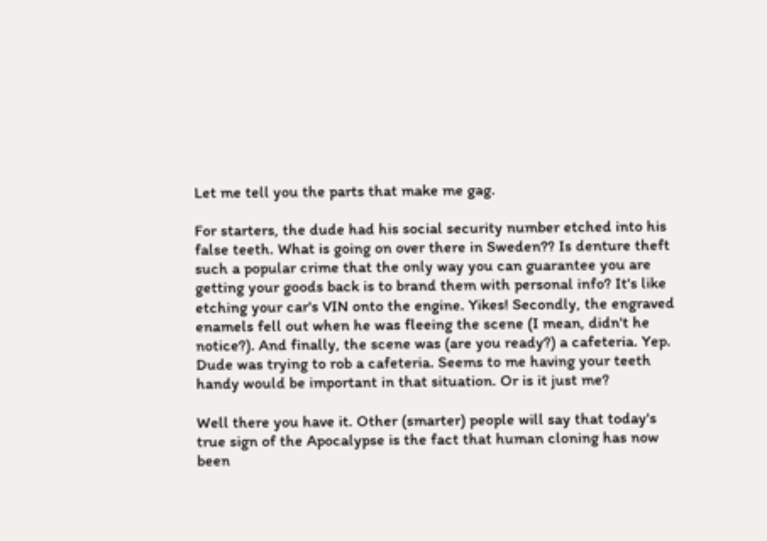Let me tell you the parts that make me gag.

For starters, the dude had his social security number etched into his false teeth. What is going on over there in Sweden?? Is denture theft such a popular crime that the only way you can guarantee you are getting your goods back is to brand them with personal info? It's like etching your car's VIN onto the engine. Yikes! Secondly, the engraved enamels fell out when he was fleeing the scene (I mean, didn't he notice?). And finally, the scene was (are you ready?) a cafeteria. Yep. Dude was trying to rob a cafeteria. Seems to me having your teeth handy would be important in that situation. Or is it just me?

Well there you have it. Other (smarter) people will say that today's true sign of the Apocalypse is the fact that human cloning has now been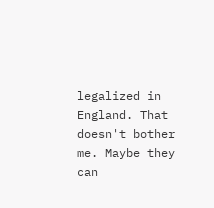legalized in England. That doesn't bother me. Maybe they can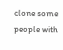clone some people with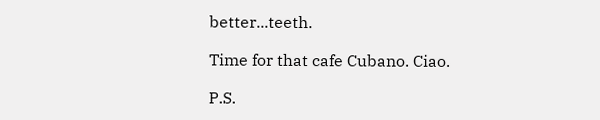better...teeth.

Time for that cafe Cubano. Ciao.

P.S.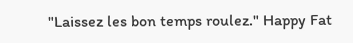"Laissez les bon temps roulez." Happy Fat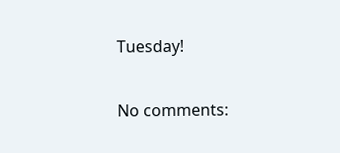Tuesday!

No comments: